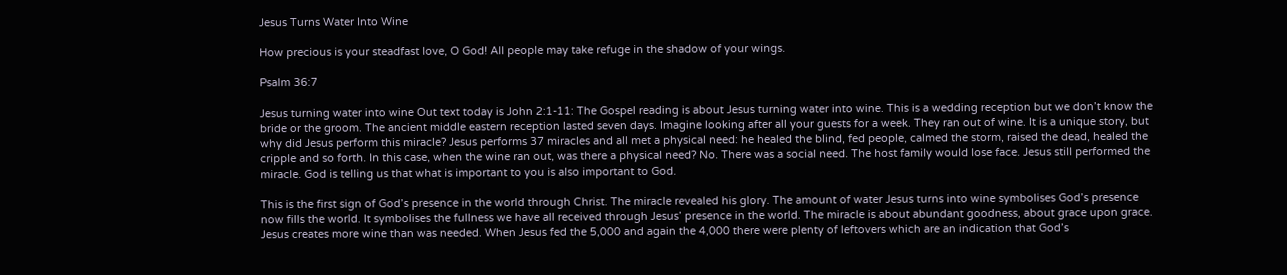Jesus Turns Water Into Wine

How precious is your steadfast love, O God! All people may take refuge in the shadow of your wings.

Psalm 36:7

Jesus turning water into wine Out text today is John 2:1-11: The Gospel reading is about Jesus turning water into wine. This is a wedding reception but we don’t know the bride or the groom. The ancient middle eastern reception lasted seven days. Imagine looking after all your guests for a week. They ran out of wine. It is a unique story, but why did Jesus perform this miracle? Jesus performs 37 miracles and all met a physical need: he healed the blind, fed people, calmed the storm, raised the dead, healed the cripple and so forth. In this case, when the wine ran out, was there a physical need? No. There was a social need. The host family would lose face. Jesus still performed the miracle. God is telling us that what is important to you is also important to God.

This is the first sign of God’s presence in the world through Christ. The miracle revealed his glory. The amount of water Jesus turns into wine symbolises God’s presence now fills the world. It symbolises the fullness we have all received through Jesus’ presence in the world. The miracle is about abundant goodness, about grace upon grace. Jesus creates more wine than was needed. When Jesus fed the 5,000 and again the 4,000 there were plenty of leftovers which are an indication that God’s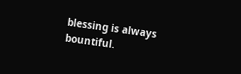blessing is always bountiful.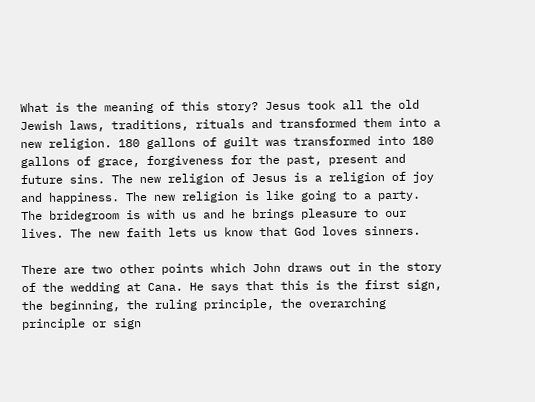What is the meaning of this story? Jesus took all the old Jewish laws, traditions, rituals and transformed them into a new religion. 180 gallons of guilt was transformed into 180 gallons of grace, forgiveness for the past, present and future sins. The new religion of Jesus is a religion of joy and happiness. The new religion is like going to a party. The bridegroom is with us and he brings pleasure to our lives. The new faith lets us know that God loves sinners.

There are two other points which John draws out in the story of the wedding at Cana. He says that this is the first sign, the beginning, the ruling principle, the overarching principle or sign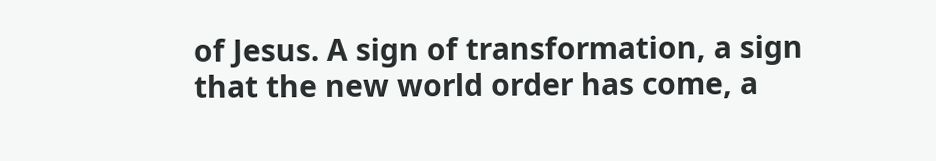of Jesus. A sign of transformation, a sign that the new world order has come, a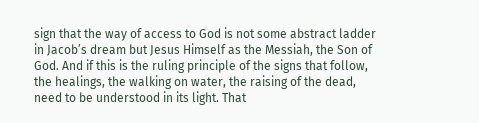sign that the way of access to God is not some abstract ladder in Jacob’s dream but Jesus Himself as the Messiah, the Son of God. And if this is the ruling principle of the signs that follow, the healings, the walking on water, the raising of the dead, need to be understood in its light. That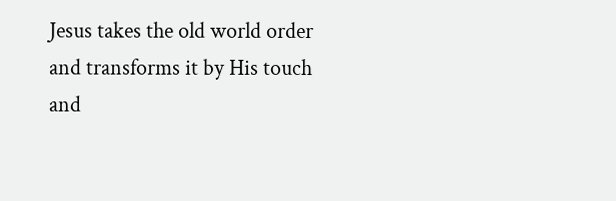Jesus takes the old world order and transforms it by His touch and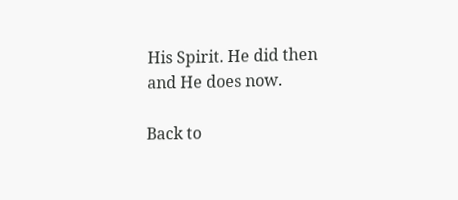His Spirit. He did then and He does now.

Back to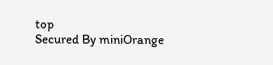top
Secured By miniOrange